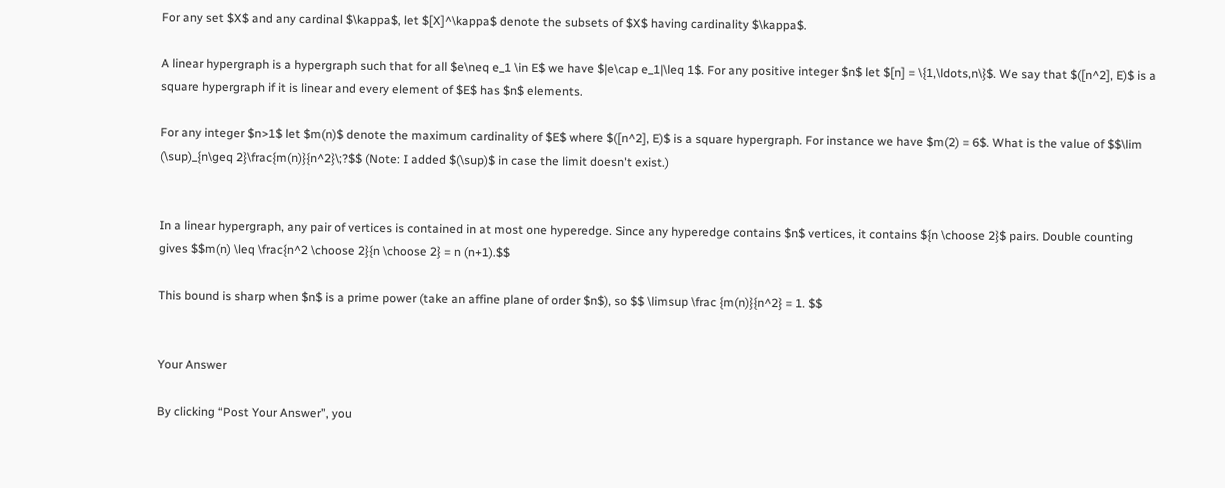For any set $X$ and any cardinal $\kappa$, let $[X]^\kappa$ denote the subsets of $X$ having cardinality $\kappa$.

A linear hypergraph is a hypergraph such that for all $e\neq e_1 \in E$ we have $|e\cap e_1|\leq 1$. For any positive integer $n$ let $[n] = \{1,\ldots,n\}$. We say that $([n^2], E)$ is a square hypergraph if it is linear and every element of $E$ has $n$ elements.

For any integer $n>1$ let $m(n)$ denote the maximum cardinality of $E$ where $([n^2], E)$ is a square hypergraph. For instance we have $m(2) = 6$. What is the value of $$\lim (\sup)_{n\geq 2}\frac{m(n)}{n^2}\;?$$ (Note: I added $(\sup)$ in case the limit doesn't exist.)


In a linear hypergraph, any pair of vertices is contained in at most one hyperedge. Since any hyperedge contains $n$ vertices, it contains ${n \choose 2}$ pairs. Double counting gives $$m(n) \leq \frac{n^2 \choose 2}{n \choose 2} = n (n+1).$$

This bound is sharp when $n$ is a prime power (take an affine plane of order $n$), so $$ \limsup \frac {m(n)}{n^2} = 1. $$


Your Answer

By clicking “Post Your Answer”, you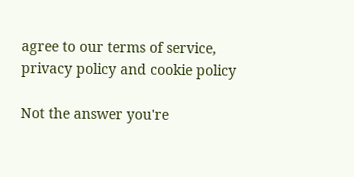agree to our terms of service, privacy policy and cookie policy

Not the answer you're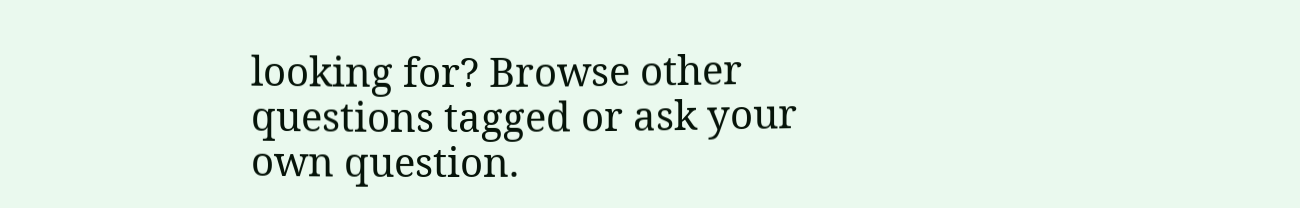looking for? Browse other questions tagged or ask your own question.